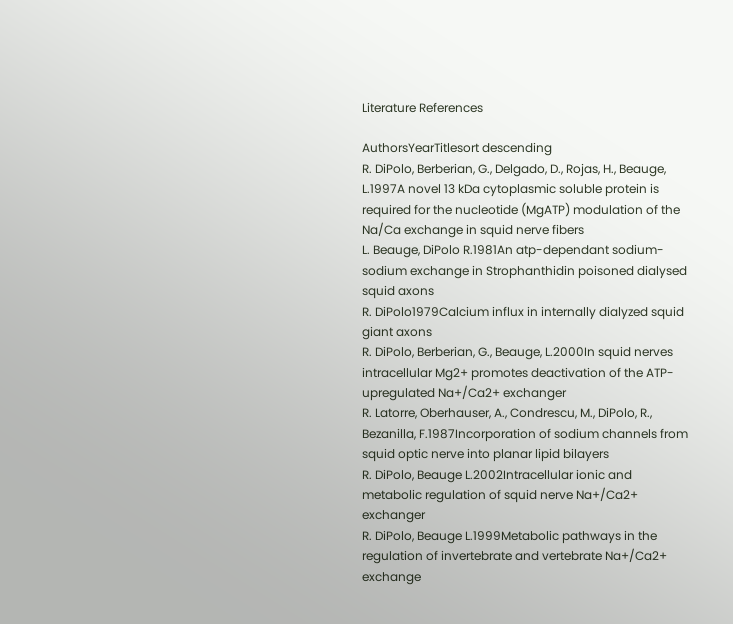Literature References

AuthorsYearTitlesort descending
R. DiPolo, Berberian, G., Delgado, D., Rojas, H., Beauge, L.1997A novel 13 kDa cytoplasmic soluble protein is required for the nucleotide (MgATP) modulation of the Na/Ca exchange in squid nerve fibers
L. Beauge, DiPolo R.1981An atp-dependant sodium-sodium exchange in Strophanthidin poisoned dialysed squid axons
R. DiPolo1979Calcium influx in internally dialyzed squid giant axons
R. DiPolo, Berberian, G., Beauge, L.2000In squid nerves intracellular Mg2+ promotes deactivation of the ATP-upregulated Na+/Ca2+ exchanger
R. Latorre, Oberhauser, A., Condrescu, M., DiPolo, R., Bezanilla, F.1987Incorporation of sodium channels from squid optic nerve into planar lipid bilayers
R. DiPolo, Beauge L.2002Intracellular ionic and metabolic regulation of squid nerve Na+/Ca2+ exchanger
R. DiPolo, Beauge L.1999Metabolic pathways in the regulation of invertebrate and vertebrate Na+/Ca2+ exchange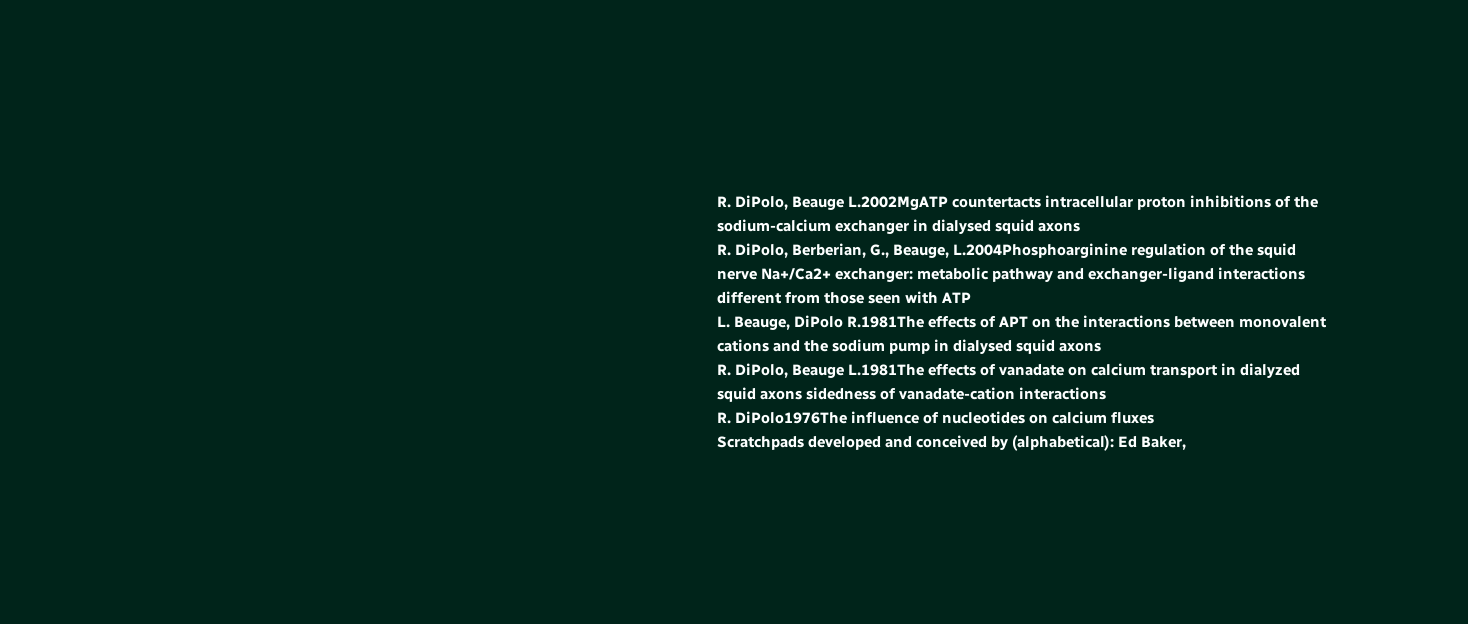R. DiPolo, Beauge L.2002MgATP countertacts intracellular proton inhibitions of the sodium-calcium exchanger in dialysed squid axons
R. DiPolo, Berberian, G., Beauge, L.2004Phosphoarginine regulation of the squid nerve Na+/Ca2+ exchanger: metabolic pathway and exchanger-ligand interactions different from those seen with ATP
L. Beauge, DiPolo R.1981The effects of APT on the interactions between monovalent cations and the sodium pump in dialysed squid axons
R. DiPolo, Beauge L.1981The effects of vanadate on calcium transport in dialyzed squid axons sidedness of vanadate-cation interactions
R. DiPolo1976The influence of nucleotides on calcium fluxes
Scratchpads developed and conceived by (alphabetical): Ed Baker,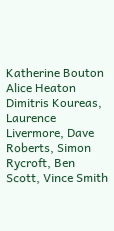Katherine Bouton Alice Heaton Dimitris Koureas, Laurence Livermore, Dave Roberts, Simon Rycroft, Ben Scott, Vince Smith